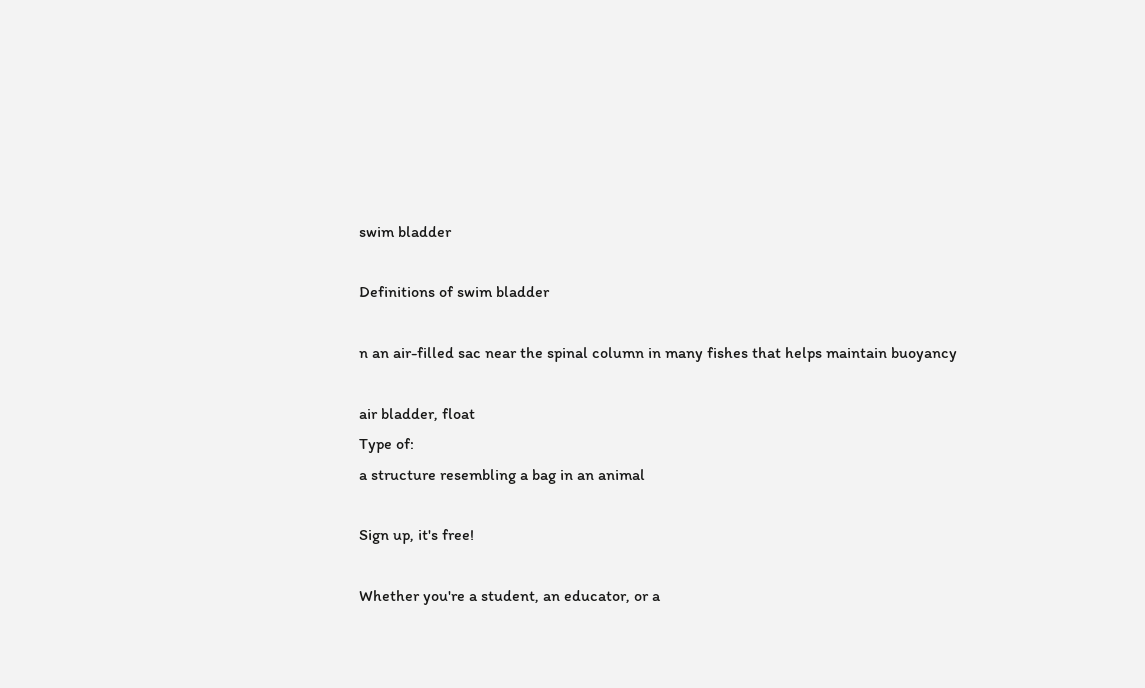swim bladder

Definitions of swim bladder

n an air-filled sac near the spinal column in many fishes that helps maintain buoyancy

air bladder, float
Type of:
a structure resembling a bag in an animal

Sign up, it's free!

Whether you're a student, an educator, or a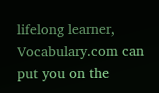lifelong learner, Vocabulary.com can put you on the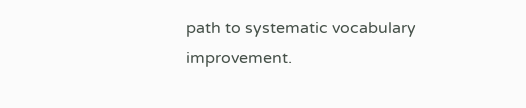path to systematic vocabulary improvement.